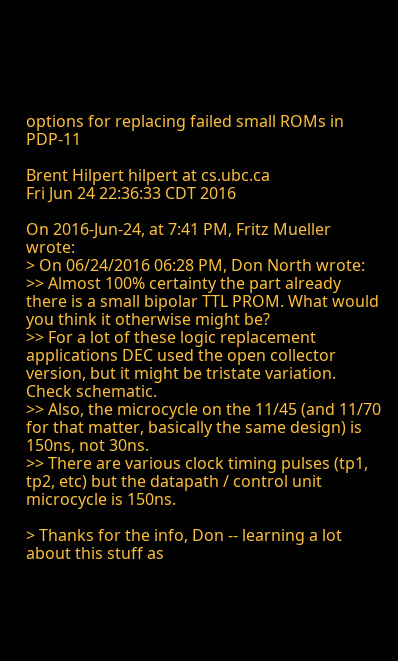options for replacing failed small ROMs in PDP-11

Brent Hilpert hilpert at cs.ubc.ca
Fri Jun 24 22:36:33 CDT 2016

On 2016-Jun-24, at 7:41 PM, Fritz Mueller wrote:
> On 06/24/2016 06:28 PM, Don North wrote:
>> Almost 100% certainty the part already there is a small bipolar TTL PROM. What would you think it otherwise might be?
>> For a lot of these logic replacement applications DEC used the open collector version, but it might be tristate variation. Check schematic.
>> Also, the microcycle on the 11/45 (and 11/70 for that matter, basically the same design) is 150ns, not 30ns.
>> There are various clock timing pulses (tp1, tp2, etc) but the datapath / control unit microcycle is 150ns.

> Thanks for the info, Don -- learning a lot about this stuff as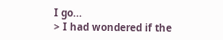I go...
> I had wondered if the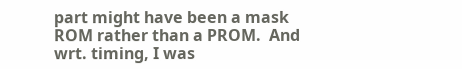part might have been a mask ROM rather than a PROM.  And wrt. timing, I was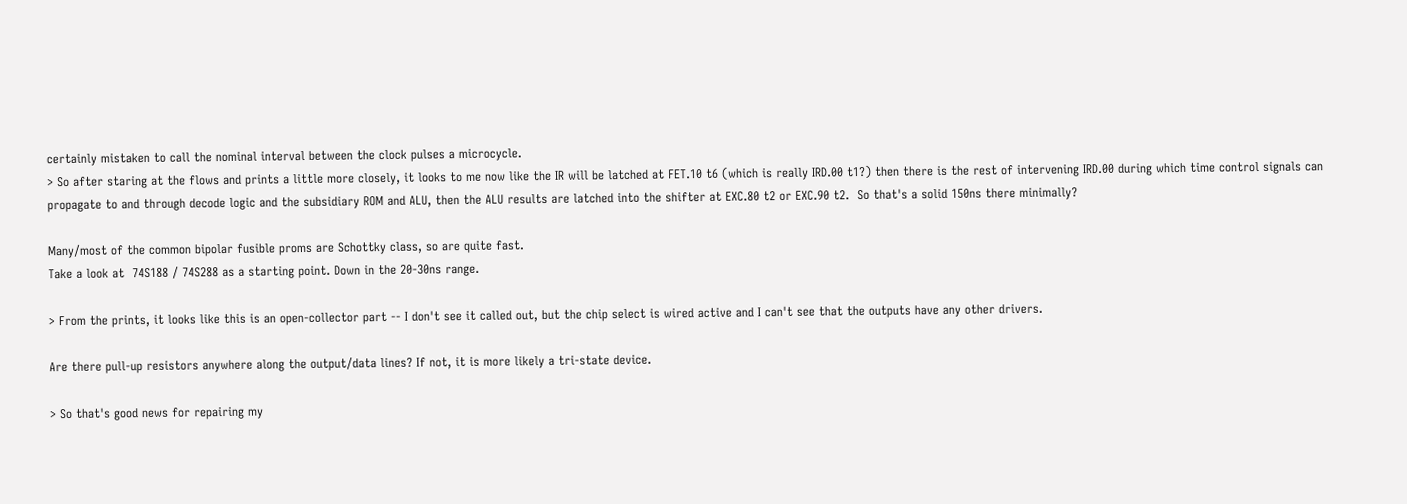certainly mistaken to call the nominal interval between the clock pulses a microcycle.
> So after staring at the flows and prints a little more closely, it looks to me now like the IR will be latched at FET.10 t6 (which is really IRD.00 t1?) then there is the rest of intervening IRD.00 during which time control signals can propagate to and through decode logic and the subsidiary ROM and ALU, then the ALU results are latched into the shifter at EXC.80 t2 or EXC.90 t2.  So that's a solid 150ns there minimally?

Many/most of the common bipolar fusible proms are Schottky class, so are quite fast.
Take a look at  74S188 / 74S288 as a starting point. Down in the 20-30ns range.

> From the prints, it looks like this is an open-collector part -- I don't see it called out, but the chip select is wired active and I can't see that the outputs have any other drivers.

Are there pull-up resistors anywhere along the output/data lines? If not, it is more likely a tri-state device.

> So that's good news for repairing my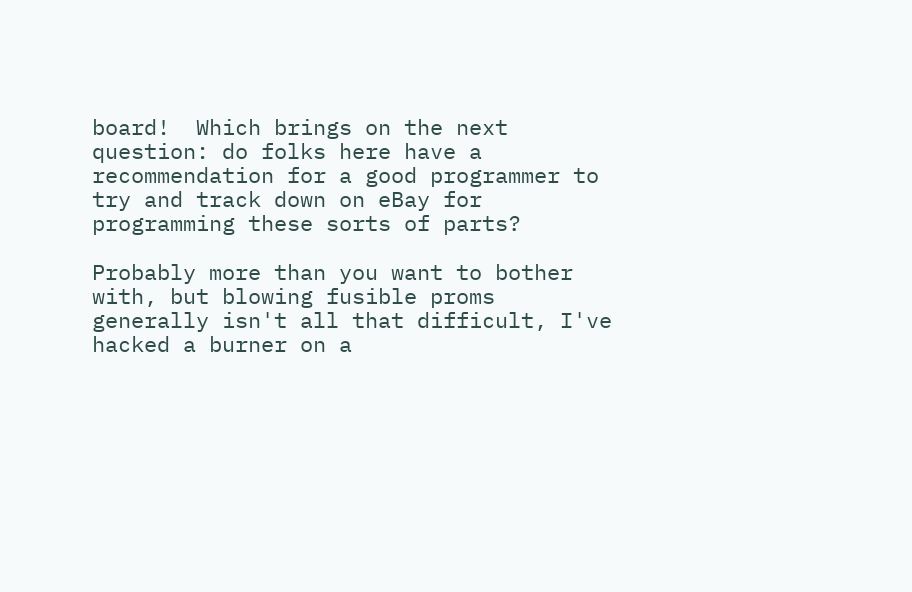board!  Which brings on the next question: do folks here have a recommendation for a good programmer to try and track down on eBay for programming these sorts of parts?

Probably more than you want to bother with, but blowing fusible proms generally isn't all that difficult, I've hacked a burner on a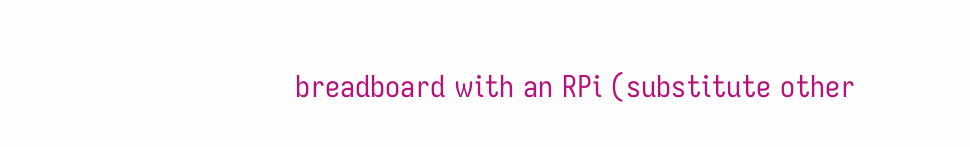breadboard with an RPi (substitute other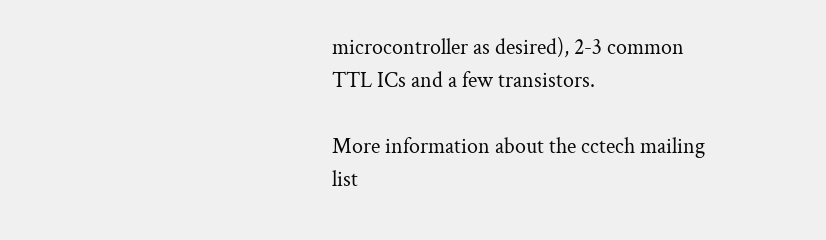microcontroller as desired), 2-3 common TTL ICs and a few transistors.

More information about the cctech mailing list